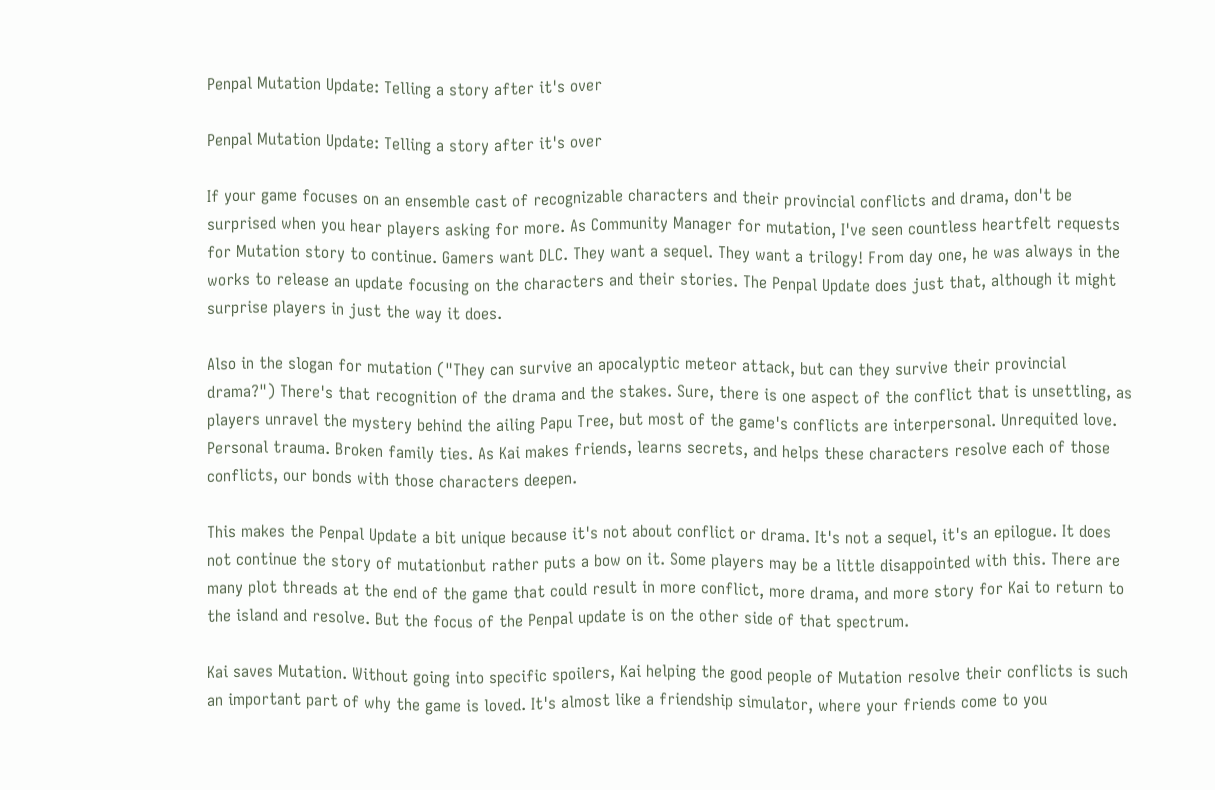Penpal Mutation Update: Telling a story after it's over

Penpal Mutation Update: Telling a story after it's over

If your game focuses on an ensemble cast of recognizable characters and their provincial conflicts and drama, don't be surprised when you hear players asking for more. As Community Manager for mutation, I've seen countless heartfelt requests for Mutation story to continue. Gamers want DLC. They want a sequel. They want a trilogy! From day one, he was always in the works to release an update focusing on the characters and their stories. The Penpal Update does just that, although it might surprise players in just the way it does.

Also in the slogan for mutation ("They can survive an apocalyptic meteor attack, but can they survive their provincial drama?") There's that recognition of the drama and the stakes. Sure, there is one aspect of the conflict that is unsettling, as players unravel the mystery behind the ailing Papu Tree, but most of the game's conflicts are interpersonal. Unrequited love. Personal trauma. Broken family ties. As Kai makes friends, learns secrets, and helps these characters resolve each of those conflicts, our bonds with those characters deepen.

This makes the Penpal Update a bit unique because it's not about conflict or drama. It's not a sequel, it's an epilogue. It does not continue the story of mutationbut rather puts a bow on it. Some players may be a little disappointed with this. There are many plot threads at the end of the game that could result in more conflict, more drama, and more story for Kai to return to the island and resolve. But the focus of the Penpal update is on the other side of that spectrum.

Kai saves Mutation. Without going into specific spoilers, Kai helping the good people of Mutation resolve their conflicts is such an important part of why the game is loved. It's almost like a friendship simulator, where your friends come to you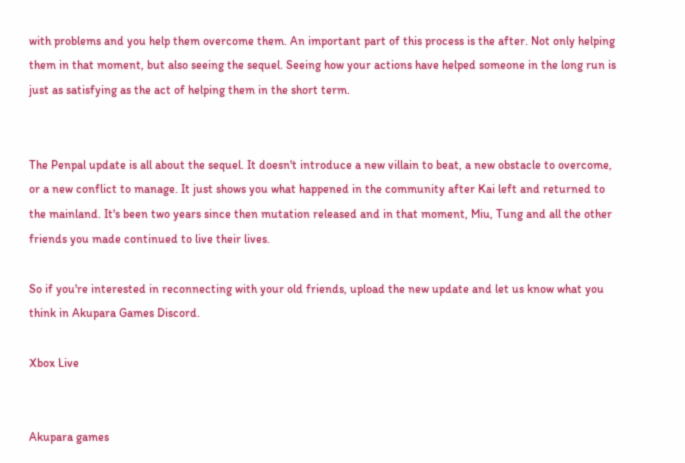with problems and you help them overcome them. An important part of this process is the after. Not only helping them in that moment, but also seeing the sequel. Seeing how your actions have helped someone in the long run is just as satisfying as the act of helping them in the short term.


The Penpal update is all about the sequel. It doesn't introduce a new villain to beat, a new obstacle to overcome, or a new conflict to manage. It just shows you what happened in the community after Kai left and returned to the mainland. It's been two years since then mutation released and in that moment, Miu, Tung and all the other friends you made continued to live their lives.

So if you're interested in reconnecting with your old friends, upload the new update and let us know what you think in Akupara Games Discord.

Xbox Live


Akupara games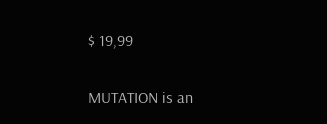$ 19,99

MUTATION is an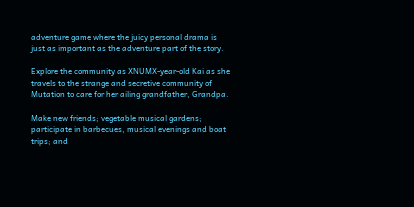adventure game where the juicy personal drama is just as important as the adventure part of the story.

Explore the community as XNUMX-year-old Kai as she travels to the strange and secretive community of Mutation to care for her ailing grandfather, Grandpa.

Make new friends; vegetable musical gardens; participate in barbecues, musical evenings and boat trips; and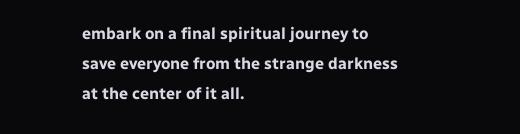embark on a final spiritual journey to save everyone from the strange darkness at the center of it all.